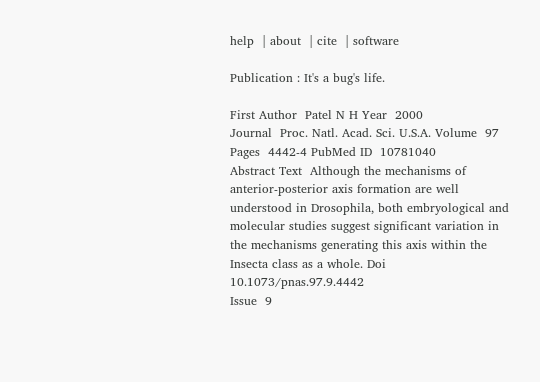help  | about  | cite  | software

Publication : It's a bug's life.

First Author  Patel N H Year  2000
Journal  Proc. Natl. Acad. Sci. U.S.A. Volume  97
Pages  4442-4 PubMed ID  10781040
Abstract Text  Although the mechanisms of anterior-posterior axis formation are well understood in Drosophila, both embryological and molecular studies suggest significant variation in the mechanisms generating this axis within the Insecta class as a whole. Doi  10.1073/pnas.97.9.4442
Issue  9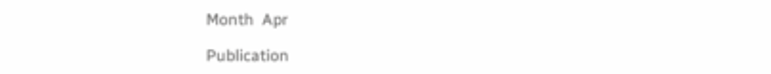Month  Apr

Publication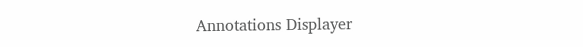Annotations Displayer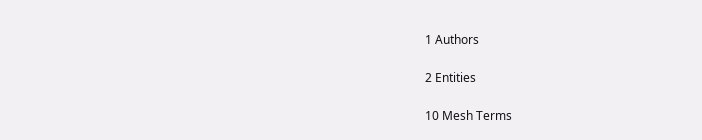1 Authors

2 Entities

10 Mesh Terms